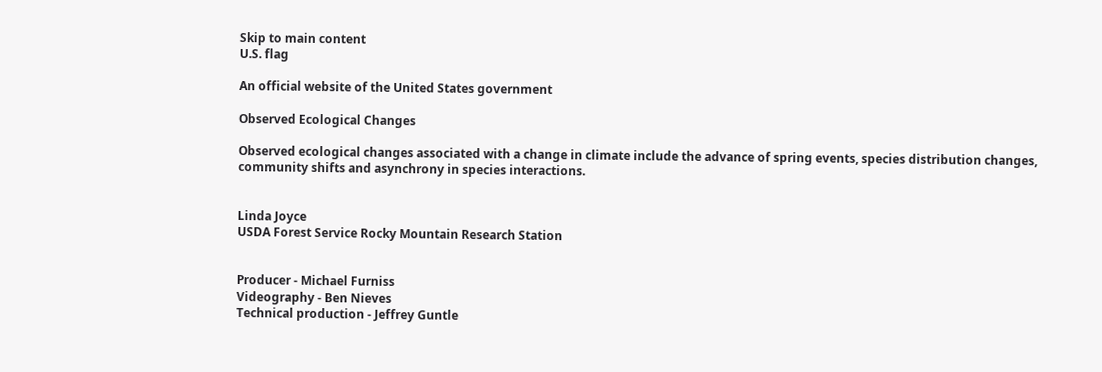Skip to main content
U.S. flag

An official website of the United States government

Observed Ecological Changes

Observed ecological changes associated with a change in climate include the advance of spring events, species distribution changes, community shifts and asynchrony in species interactions.


Linda Joyce
USDA Forest Service Rocky Mountain Research Station


Producer - Michael Furniss
Videography - Ben Nieves
Technical production - Jeffrey Guntle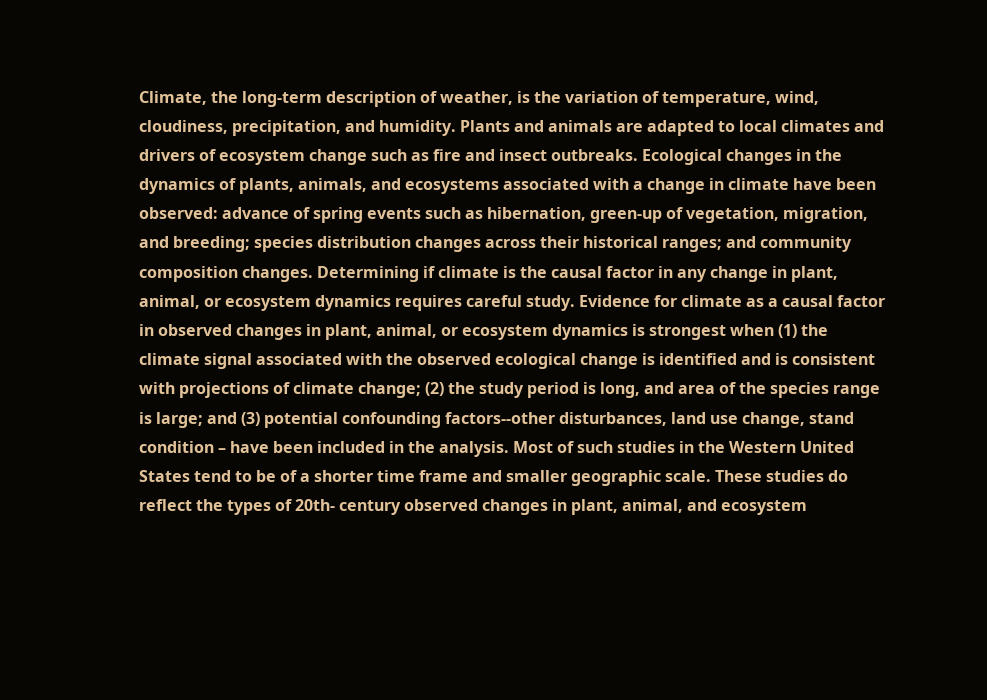Climate, the long-term description of weather, is the variation of temperature, wind, cloudiness, precipitation, and humidity. Plants and animals are adapted to local climates and drivers of ecosystem change such as fire and insect outbreaks. Ecological changes in the dynamics of plants, animals, and ecosystems associated with a change in climate have been observed: advance of spring events such as hibernation, green-up of vegetation, migration, and breeding; species distribution changes across their historical ranges; and community composition changes. Determining if climate is the causal factor in any change in plant, animal, or ecosystem dynamics requires careful study. Evidence for climate as a causal factor in observed changes in plant, animal, or ecosystem dynamics is strongest when (1) the climate signal associated with the observed ecological change is identified and is consistent with projections of climate change; (2) the study period is long, and area of the species range is large; and (3) potential confounding factors--other disturbances, land use change, stand condition – have been included in the analysis. Most of such studies in the Western United States tend to be of a shorter time frame and smaller geographic scale. These studies do reflect the types of 20th- century observed changes in plant, animal, and ecosystem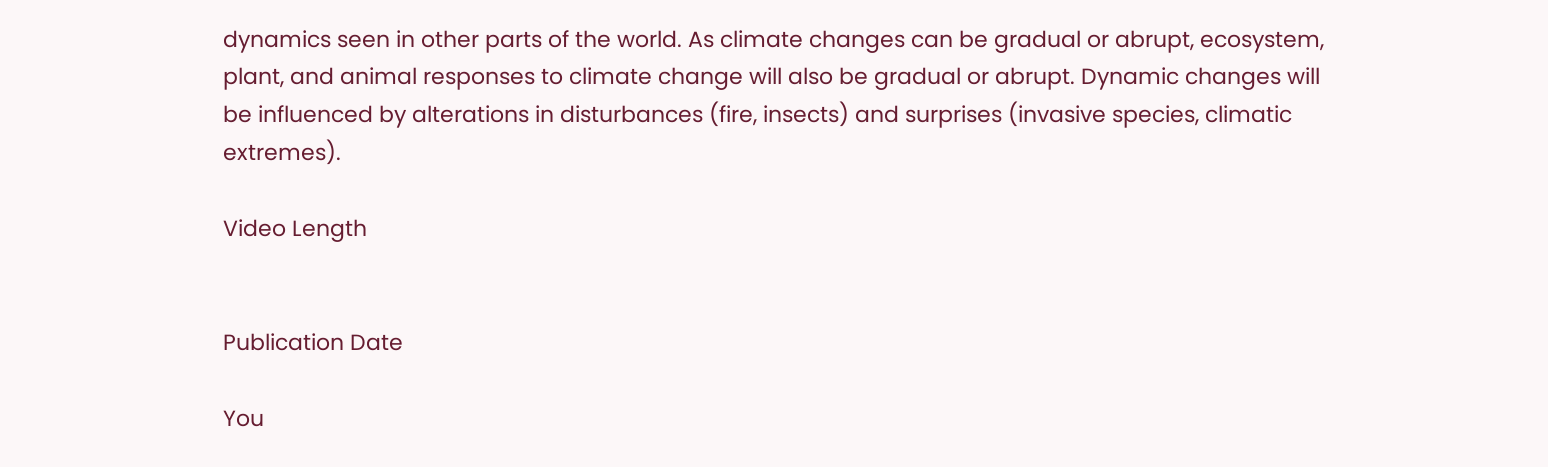dynamics seen in other parts of the world. As climate changes can be gradual or abrupt, ecosystem, plant, and animal responses to climate change will also be gradual or abrupt. Dynamic changes will be influenced by alterations in disturbances (fire, insects) and surprises (invasive species, climatic extremes).

Video Length


Publication Date

You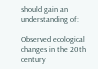should gain an understanding of:

Observed ecological changes in the 20th century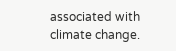associated with climate change.